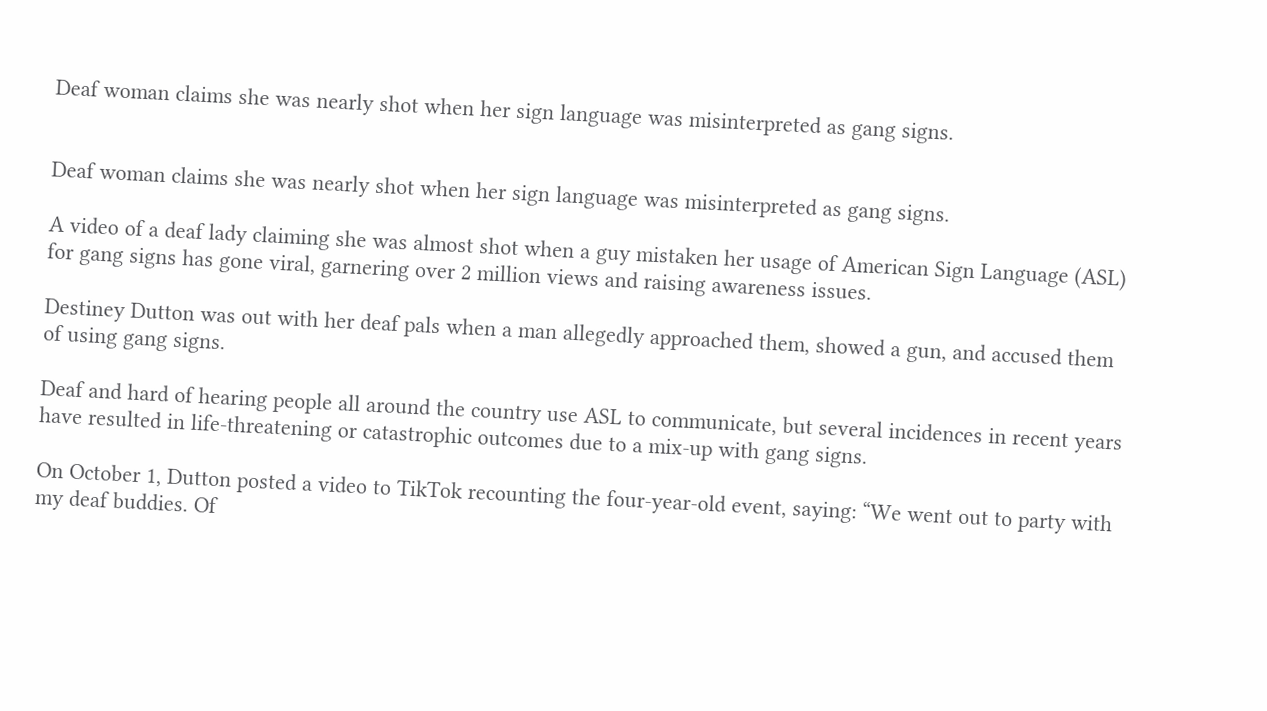Deaf woman claims she was nearly shot when her sign language was misinterpreted as gang signs.


Deaf woman claims she was nearly shot when her sign language was misinterpreted as gang signs.

A video of a deaf lady claiming she was almost shot when a guy mistaken her usage of American Sign Language (ASL) for gang signs has gone viral, garnering over 2 million views and raising awareness issues.

Destiney Dutton was out with her deaf pals when a man allegedly approached them, showed a gun, and accused them of using gang signs.

Deaf and hard of hearing people all around the country use ASL to communicate, but several incidences in recent years have resulted in life-threatening or catastrophic outcomes due to a mix-up with gang signs.

On October 1, Dutton posted a video to TikTok recounting the four-year-old event, saying: “We went out to party with my deaf buddies. Of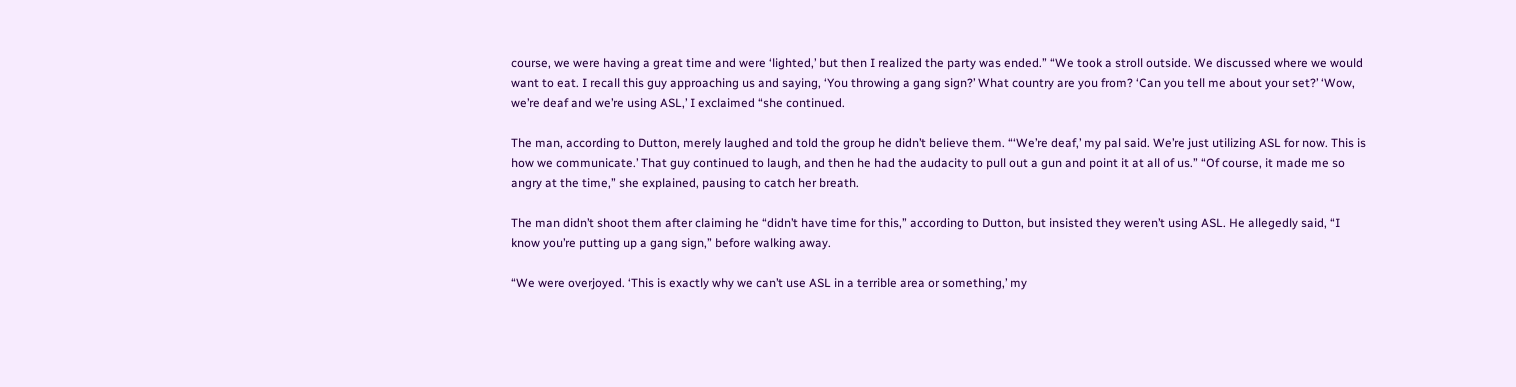course, we were having a great time and were ‘lighted,’ but then I realized the party was ended.” “We took a stroll outside. We discussed where we would want to eat. I recall this guy approaching us and saying, ‘You throwing a gang sign?’ What country are you from? ‘Can you tell me about your set?’ ‘Wow, we’re deaf and we’re using ASL,’ I exclaimed “she continued.

The man, according to Dutton, merely laughed and told the group he didn’t believe them. “‘We’re deaf,’ my pal said. We’re just utilizing ASL for now. This is how we communicate.’ That guy continued to laugh, and then he had the audacity to pull out a gun and point it at all of us.” “Of course, it made me so angry at the time,” she explained, pausing to catch her breath.

The man didn’t shoot them after claiming he “didn’t have time for this,” according to Dutton, but insisted they weren’t using ASL. He allegedly said, “I know you’re putting up a gang sign,” before walking away.

“We were overjoyed. ‘This is exactly why we can’t use ASL in a terrible area or something,’ my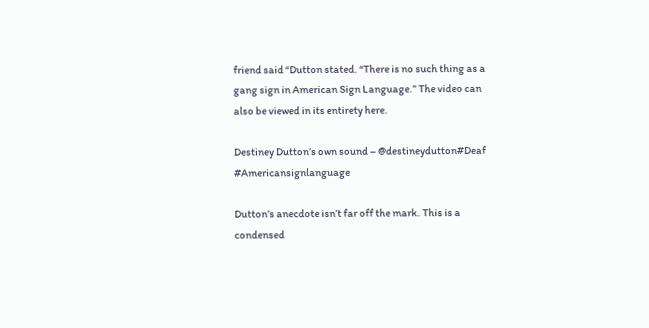friend said “Dutton stated. “There is no such thing as a gang sign in American Sign Language.” The video can also be viewed in its entirety here.

Destiney Dutton’s own sound – @destineydutton#Deaf #Americansignlanguage

Dutton’s anecdote isn’t far off the mark. This is a condensed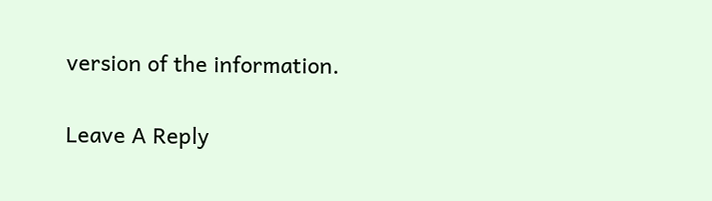version of the information.


Leave A Reply